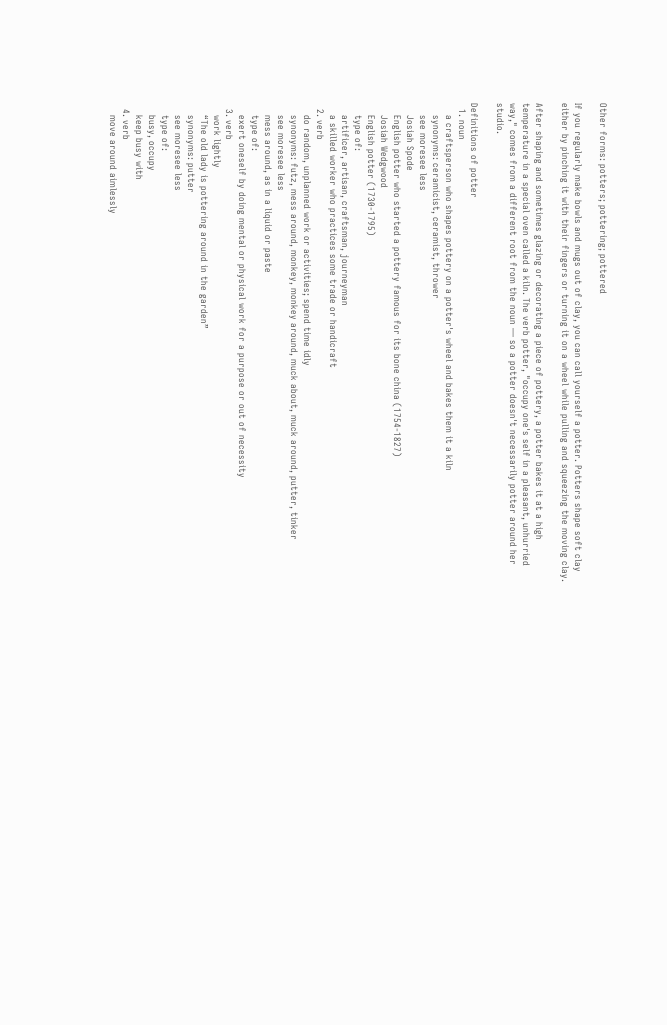Other forms: potters; pottering; pottered

If you regularly make bowls and mugs out of clay, you can call yourself a potter. Potters shape soft clay either by pinching it with their fingers or turning it on a wheel while pulling and squeezing the moving clay.

After shaping and sometimes glazing or decorating a piece of pottery, a potter bakes it at a high temperature in a special oven called a kiln. The verb potter, "occupy one's self in a pleasant, unhurried way," comes from a different root from the noun — so a potter doesn't necessarily potter around her studio.

Definitions of potter
  1. noun
    a craftsperson who shapes pottery on a potter's wheel and bakes them it a kiln
    synonyms: ceramicist, ceramist, thrower
    see moresee less
    Josiah Spode
    English potter who started a pottery famous for its bone china (1754-1827)
    Josiah Wedgwood
    English potter (1730-1795)
    type of:
    artificer, artisan, craftsman, journeyman
    a skilled worker who practices some trade or handicraft
  2. verb
    do random, unplanned work or activities; spend time idly
    synonyms: futz, mess around, monkey, monkey around, muck about, muck around, putter, tinker
    see moresee less
    mess around, as in a liquid or paste
    type of:
    exert oneself by doing mental or physical work for a purpose or out of necessity
  3. verb
    work lightly
    “The old lady is pottering around in the garden”
    synonyms: putter
    see moresee less
    type of:
    busy, occupy
    keep busy with
  4. verb
    move around aimlessly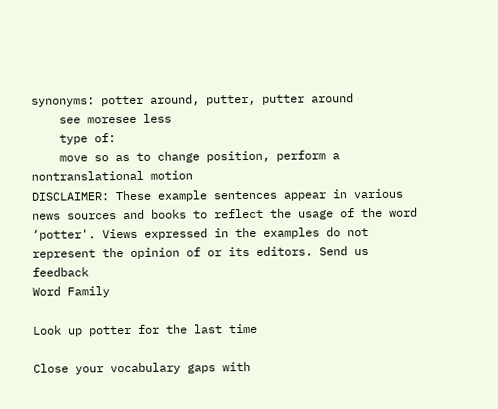synonyms: potter around, putter, putter around
    see moresee less
    type of:
    move so as to change position, perform a nontranslational motion
DISCLAIMER: These example sentences appear in various news sources and books to reflect the usage of the word ‘potter'. Views expressed in the examples do not represent the opinion of or its editors. Send us feedback
Word Family

Look up potter for the last time

Close your vocabulary gaps with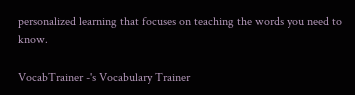personalized learning that focuses on teaching the words you need to know.

VocabTrainer -'s Vocabulary Trainer